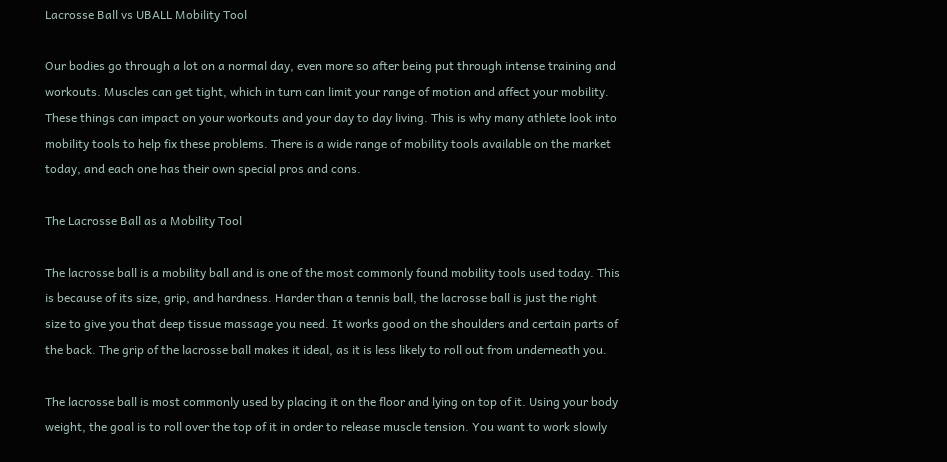Lacrosse Ball vs UBALL Mobility Tool

Our bodies go through a lot on a normal day, even more so after being put through intense training and workouts. Muscles can get tight, which in turn can limit your range of motion and affect your mobility. These things can impact on your workouts and your day to day living. This is why many athlete look into mobility tools to help fix these problems. There is a wide range of mobility tools available on the market today, and each one has their own special pros and cons.

The Lacrosse Ball as a Mobility Tool

The lacrosse ball is a mobility ball and is one of the most commonly found mobility tools used today. This is because of its size, grip, and hardness. Harder than a tennis ball, the lacrosse ball is just the right size to give you that deep tissue massage you need. It works good on the shoulders and certain parts of the back. The grip of the lacrosse ball makes it ideal, as it is less likely to roll out from underneath you.

The lacrosse ball is most commonly used by placing it on the floor and lying on top of it. Using your body weight, the goal is to roll over the top of it in order to release muscle tension. You want to work slowly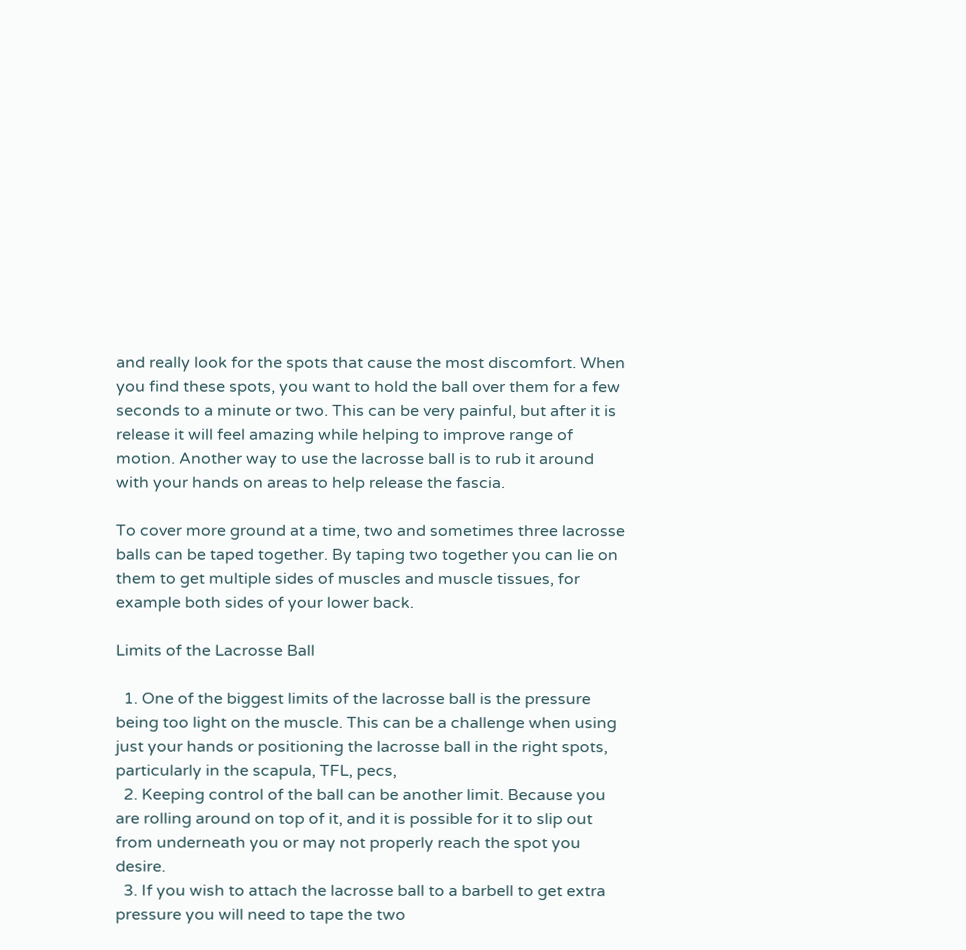and really look for the spots that cause the most discomfort. When you find these spots, you want to hold the ball over them for a few seconds to a minute or two. This can be very painful, but after it is release it will feel amazing while helping to improve range of motion. Another way to use the lacrosse ball is to rub it around with your hands on areas to help release the fascia.

To cover more ground at a time, two and sometimes three lacrosse balls can be taped together. By taping two together you can lie on them to get multiple sides of muscles and muscle tissues, for example both sides of your lower back.

Limits of the Lacrosse Ball

  1. One of the biggest limits of the lacrosse ball is the pressure being too light on the muscle. This can be a challenge when using just your hands or positioning the lacrosse ball in the right spots, particularly in the scapula, TFL, pecs,
  2. Keeping control of the ball can be another limit. Because you are rolling around on top of it, and it is possible for it to slip out from underneath you or may not properly reach the spot you desire.
  3. If you wish to attach the lacrosse ball to a barbell to get extra pressure you will need to tape the two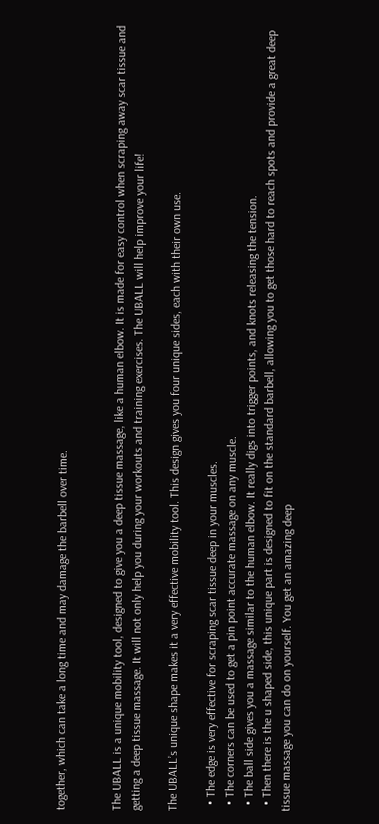together, which can take a long time and may damage the barbell over time.


The UBALL is a unique mobility tool, designed to give you a deep tissue massage, like a human elbow. It is made for easy control when scraping away scar tissue and getting a deep tissue massage. It will not only help you during your workouts and training exercises. The UBALL will help improve your life!

The UBALL’s unique shape makes it a very effective mobility tool. This design gives you four unique sides, each with their own use.

  • The edge is very effective for scraping scar tissue deep in your muscles.
  • The corners can be used to get a pin point accurate massage on any muscle.
  • The ball side gives you a massage similar to the human elbow. It really digs into trigger points, and knots releasing the tension.
  • Then there is the u shaped side, this unique part is designed to fit on the standard barbell, allowing you to get those hard to reach spots and provide a great deep tissue massage you can do on yourself. You get an amazing deep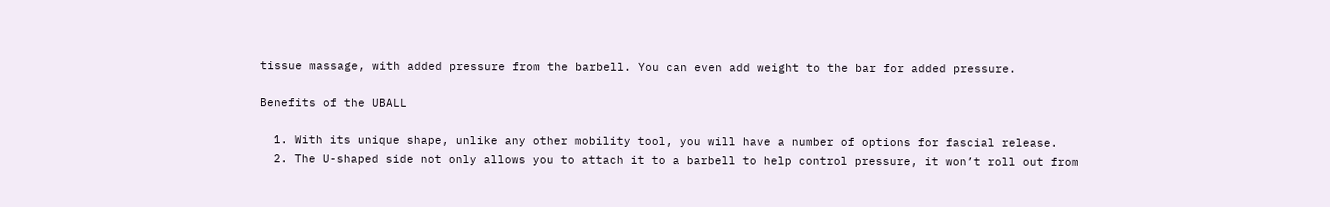tissue massage, with added pressure from the barbell. You can even add weight to the bar for added pressure.

Benefits of the UBALL

  1. With its unique shape, unlike any other mobility tool, you will have a number of options for fascial release.
  2. The U-shaped side not only allows you to attach it to a barbell to help control pressure, it won’t roll out from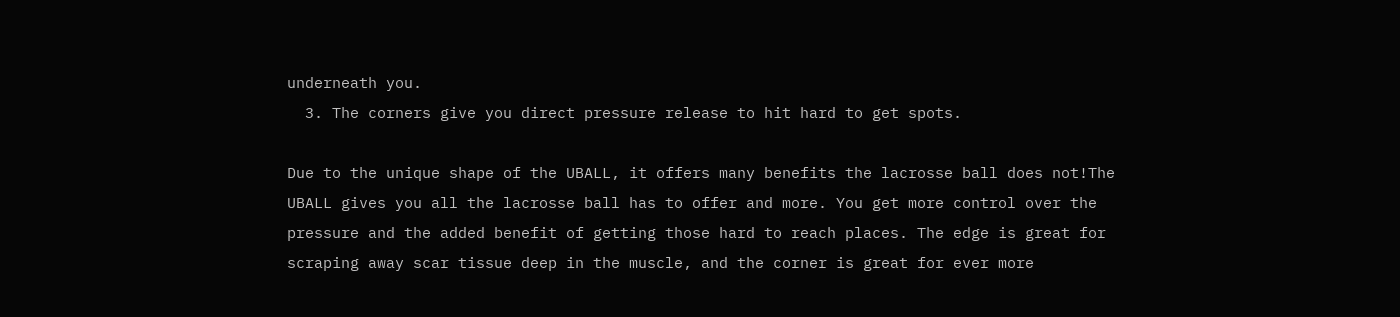underneath you.
  3. The corners give you direct pressure release to hit hard to get spots.

Due to the unique shape of the UBALL, it offers many benefits the lacrosse ball does not!The UBALL gives you all the lacrosse ball has to offer and more. You get more control over the pressure and the added benefit of getting those hard to reach places. The edge is great for scraping away scar tissue deep in the muscle, and the corner is great for ever more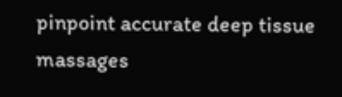pinpoint accurate deep tissue massages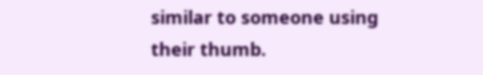similar to someone using their thumb.